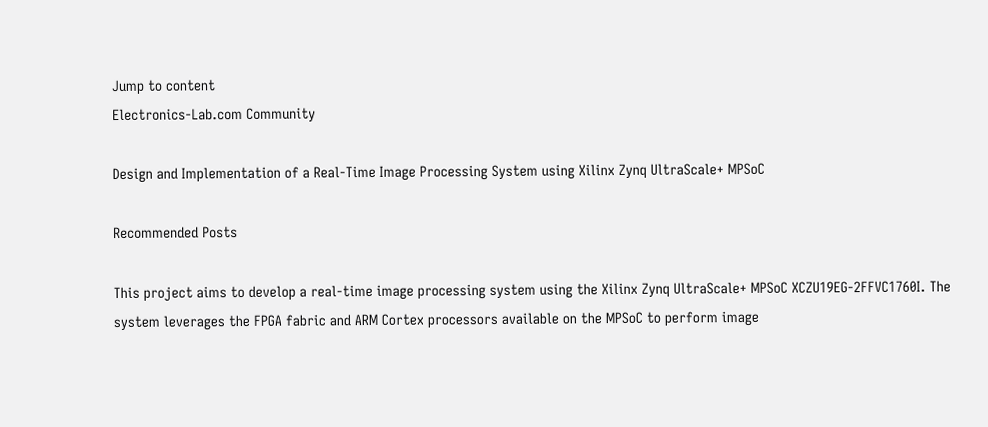Jump to content
Electronics-Lab.com Community

Design and Implementation of a Real-Time Image Processing System using Xilinx Zynq UltraScale+ MPSoC

Recommended Posts

This project aims to develop a real-time image processing system using the Xilinx Zynq UltraScale+ MPSoC XCZU19EG-2FFVC1760I. The system leverages the FPGA fabric and ARM Cortex processors available on the MPSoC to perform image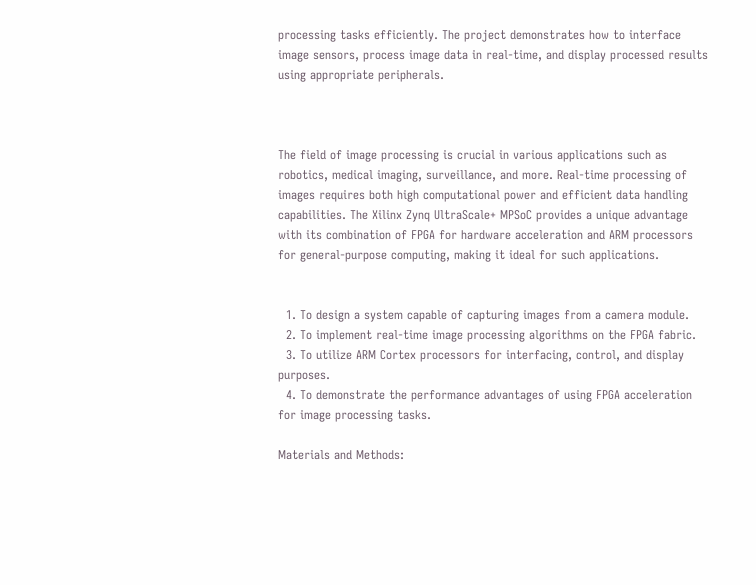processing tasks efficiently. The project demonstrates how to interface image sensors, process image data in real-time, and display processed results using appropriate peripherals.



The field of image processing is crucial in various applications such as robotics, medical imaging, surveillance, and more. Real-time processing of images requires both high computational power and efficient data handling capabilities. The Xilinx Zynq UltraScale+ MPSoC provides a unique advantage with its combination of FPGA for hardware acceleration and ARM processors for general-purpose computing, making it ideal for such applications.


  1. To design a system capable of capturing images from a camera module.
  2. To implement real-time image processing algorithms on the FPGA fabric.
  3. To utilize ARM Cortex processors for interfacing, control, and display purposes.
  4. To demonstrate the performance advantages of using FPGA acceleration for image processing tasks.

Materials and Methods: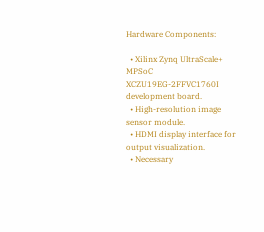Hardware Components:

  • Xilinx Zynq UltraScale+ MPSoC XCZU19EG-2FFVC1760I development board.
  • High-resolution image sensor module.
  • HDMI display interface for output visualization.
  • Necessary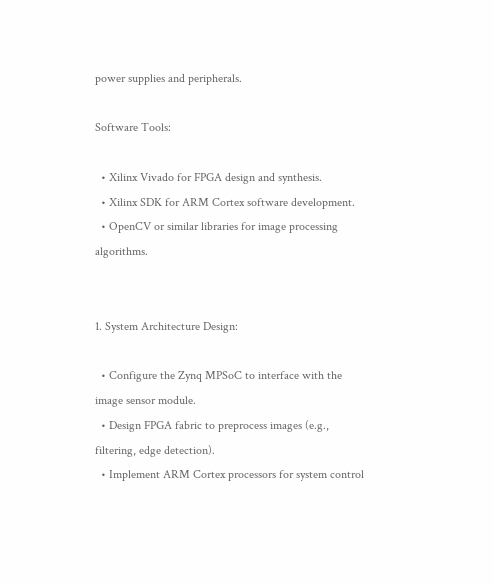power supplies and peripherals.

Software Tools:

  • Xilinx Vivado for FPGA design and synthesis.
  • Xilinx SDK for ARM Cortex software development.
  • OpenCV or similar libraries for image processing algorithms.


1. System Architecture Design:

  • Configure the Zynq MPSoC to interface with the image sensor module.
  • Design FPGA fabric to preprocess images (e.g., filtering, edge detection).
  • Implement ARM Cortex processors for system control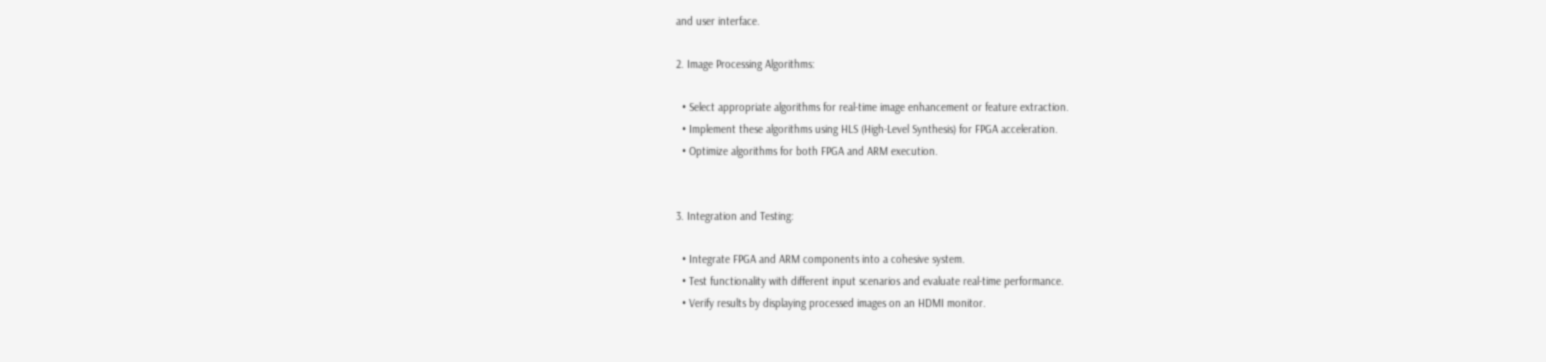and user interface.

2. Image Processing Algorithms:

  • Select appropriate algorithms for real-time image enhancement or feature extraction.
  • Implement these algorithms using HLS (High-Level Synthesis) for FPGA acceleration.
  • Optimize algorithms for both FPGA and ARM execution.


3. Integration and Testing:

  • Integrate FPGA and ARM components into a cohesive system.
  • Test functionality with different input scenarios and evaluate real-time performance.
  • Verify results by displaying processed images on an HDMI monitor.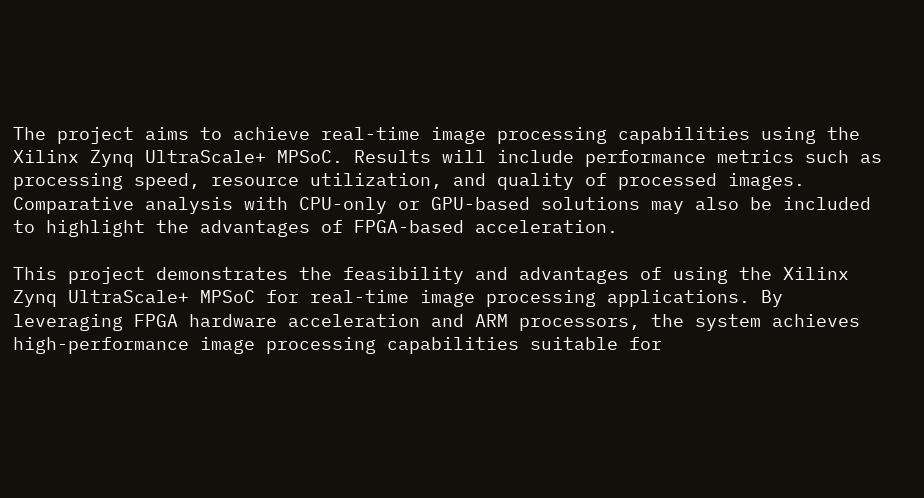The project aims to achieve real-time image processing capabilities using the Xilinx Zynq UltraScale+ MPSoC. Results will include performance metrics such as processing speed, resource utilization, and quality of processed images. Comparative analysis with CPU-only or GPU-based solutions may also be included to highlight the advantages of FPGA-based acceleration.

This project demonstrates the feasibility and advantages of using the Xilinx Zynq UltraScale+ MPSoC for real-time image processing applications. By leveraging FPGA hardware acceleration and ARM processors, the system achieves high-performance image processing capabilities suitable for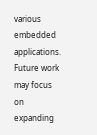various embedded applications. Future work may focus on expanding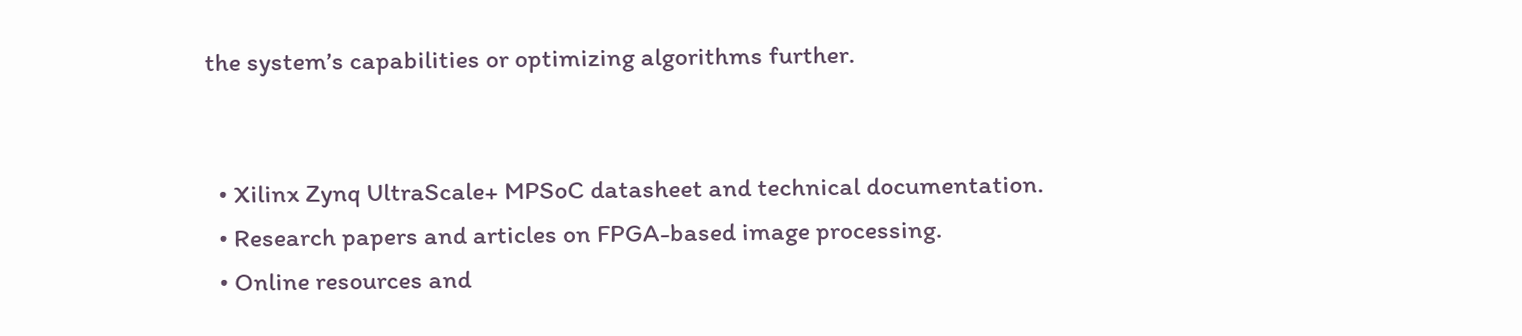the system’s capabilities or optimizing algorithms further.


  • Xilinx Zynq UltraScale+ MPSoC datasheet and technical documentation.
  • Research papers and articles on FPGA-based image processing.
  • Online resources and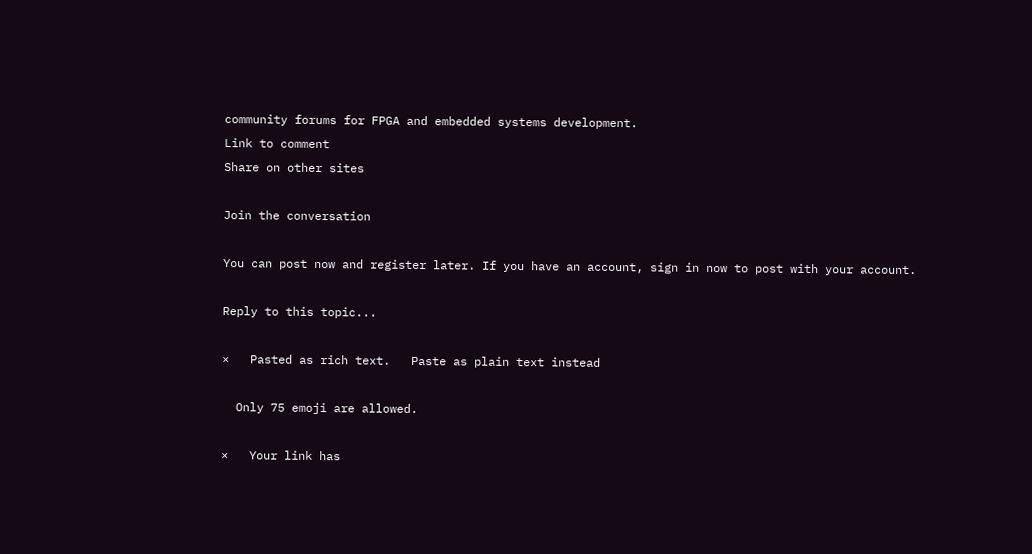community forums for FPGA and embedded systems development.
Link to comment
Share on other sites

Join the conversation

You can post now and register later. If you have an account, sign in now to post with your account.

Reply to this topic...

×   Pasted as rich text.   Paste as plain text instead

  Only 75 emoji are allowed.

×   Your link has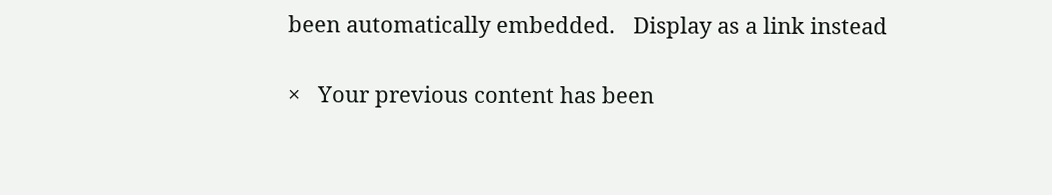been automatically embedded.   Display as a link instead

×   Your previous content has been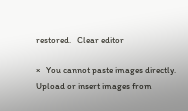restored.   Clear editor

×   You cannot paste images directly. Upload or insert images from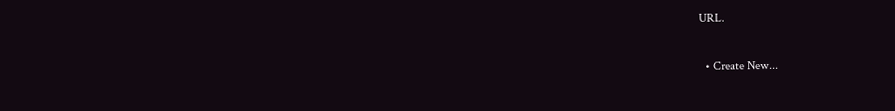URL.

  • Create New...